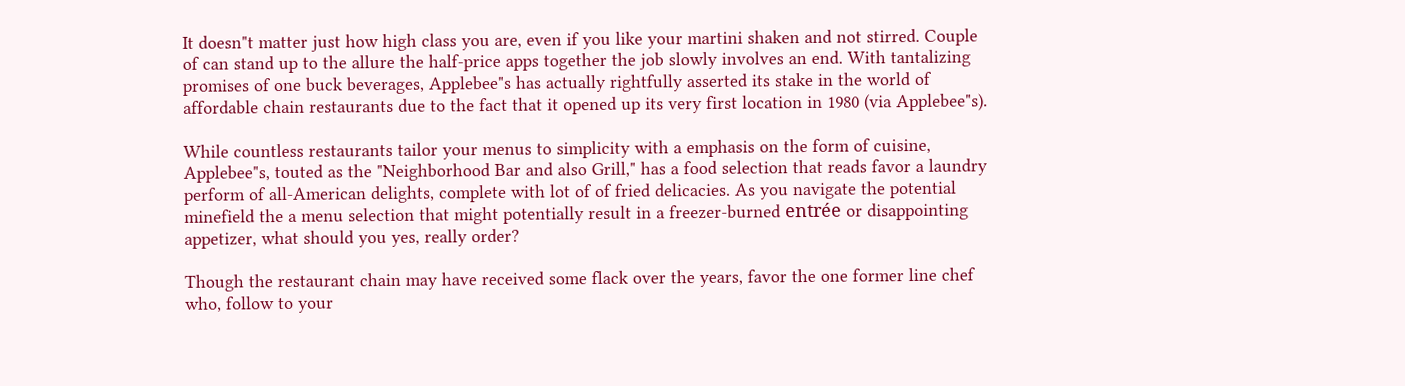It doesn"t matter just how high class you are, even if you like your martini shaken and not stirred. Couple of can stand up to the allure the half-price apps together the job slowly involves an end. With tantalizing promises of one buck beverages, Applebee"s has actually rightfully asserted its stake in the world of affordable chain restaurants due to the fact that it opened up its very first location in 1980 (via Applebee"s).

While countless restaurants tailor your menus to simplicity with a emphasis on the form of cuisine, Applebee"s, touted as the "Neighborhood Bar and also Grill," has a food selection that reads favor a laundry perform of all-American delights, complete with lot of of fried delicacies. As you navigate the potential minefield the a menu selection that might potentially result in a freezer-burned entrée or disappointing appetizer, what should you yes, really order?

Though the restaurant chain may have received some flack over the years, favor the one former line chef who, follow to your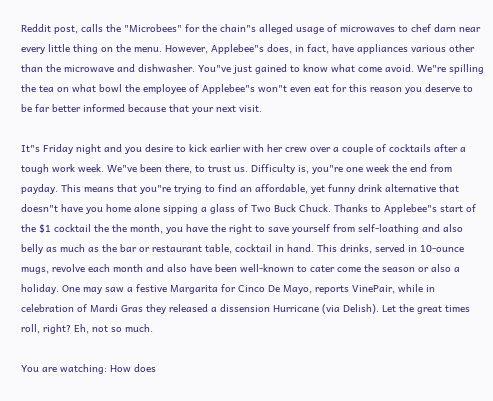Reddit post, calls the "Microbees" for the chain"s alleged usage of microwaves to chef darn near every little thing on the menu. However, Applebee"s does, in fact, have appliances various other than the microwave and dishwasher. You"ve just gained to know what come avoid. We"re spilling the tea on what bowl the employee of Applebee"s won"t even eat for this reason you deserve to be far better informed because that your next visit.

It"s Friday night and you desire to kick earlier with her crew over a couple of cocktails after a tough work week. We"ve been there, to trust us. Difficulty is, you"re one week the end from payday. This means that you"re trying to find an affordable, yet funny drink alternative that doesn"t have you home alone sipping a glass of Two Buck Chuck. Thanks to Applebee"s start of the $1 cocktail the the month, you have the right to save yourself from self-loathing and also belly as much as the bar or restaurant table, cocktail in hand. This drinks, served in 10-ounce mugs, revolve each month and also have been well-known to cater come the season or also a holiday. One may saw a festive Margarita for Cinco De Mayo, reports VinePair, while in celebration of Mardi Gras they released a dissension Hurricane (via Delish). Let the great times roll, right? Eh, not so much.

You are watching: How does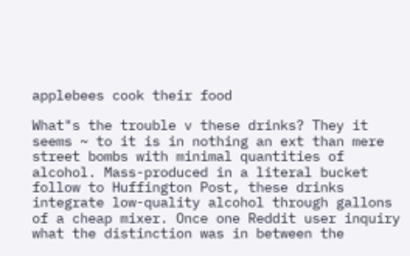applebees cook their food

What"s the trouble v these drinks? They it seems ~ to it is in nothing an ext than mere street bombs with minimal quantities of alcohol. Mass-produced in a literal bucket follow to Huffington Post, these drinks integrate low-quality alcohol through gallons of a cheap mixer. Once one Reddit user inquiry what the distinction was in between the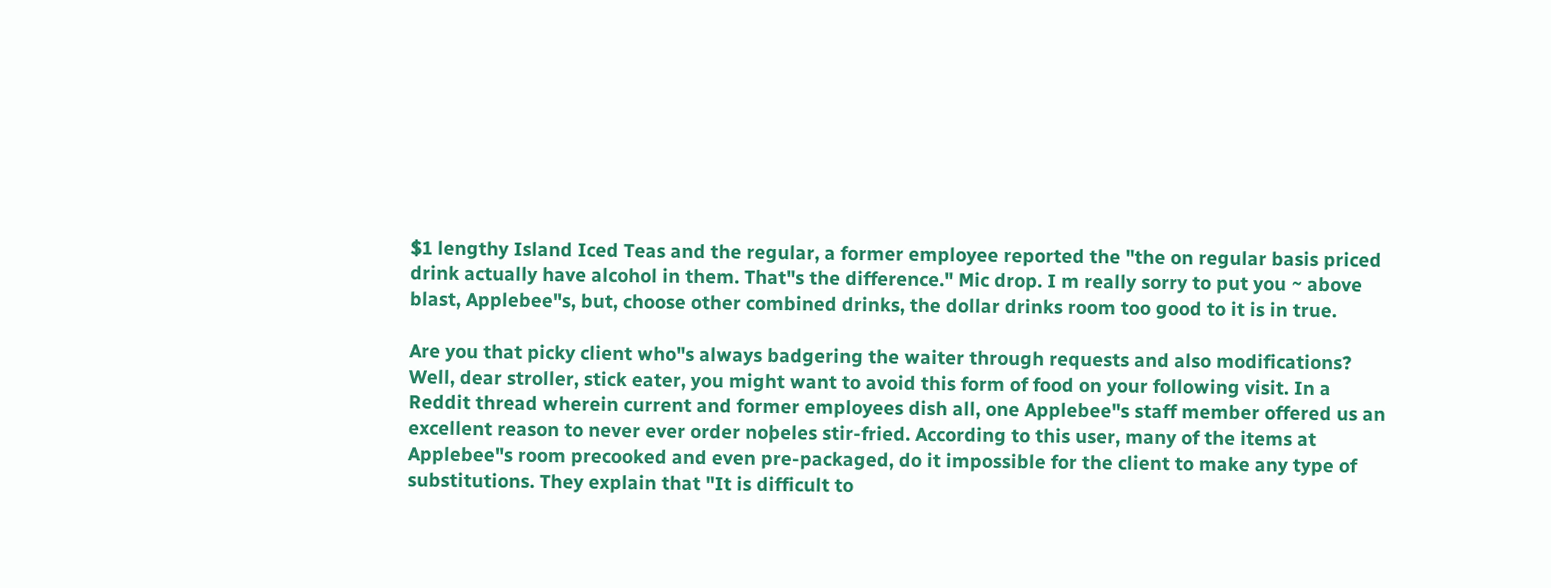$1 lengthy Island Iced Teas and the regular, a former employee reported the "the on regular basis priced drink actually have alcohol in them. That"s the difference." Mic drop. I m really sorry to put you ~ above blast, Applebee"s, but, choose other combined drinks, the dollar drinks room too good to it is in true.

Are you that picky client who"s always badgering the waiter through requests and also modifications? Well, dear stroller, stick eater, you might want to avoid this form of food on your following visit. In a Reddit thread wherein current and former employees dish all, one Applebee"s staff member offered us an excellent reason to never ever order noþeles stir-fried. According to this user, many of the items at Applebee"s room precooked and even pre-packaged, do it impossible for the client to make any type of substitutions. They explain that "It is difficult to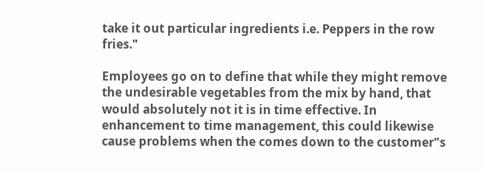take it out particular ingredients i.e. Peppers in the row fries."

Employees go on to define that while they might remove the undesirable vegetables from the mix by hand, that would absolutely not it is in time effective. In enhancement to time management, this could likewise cause problems when the comes down to the customer"s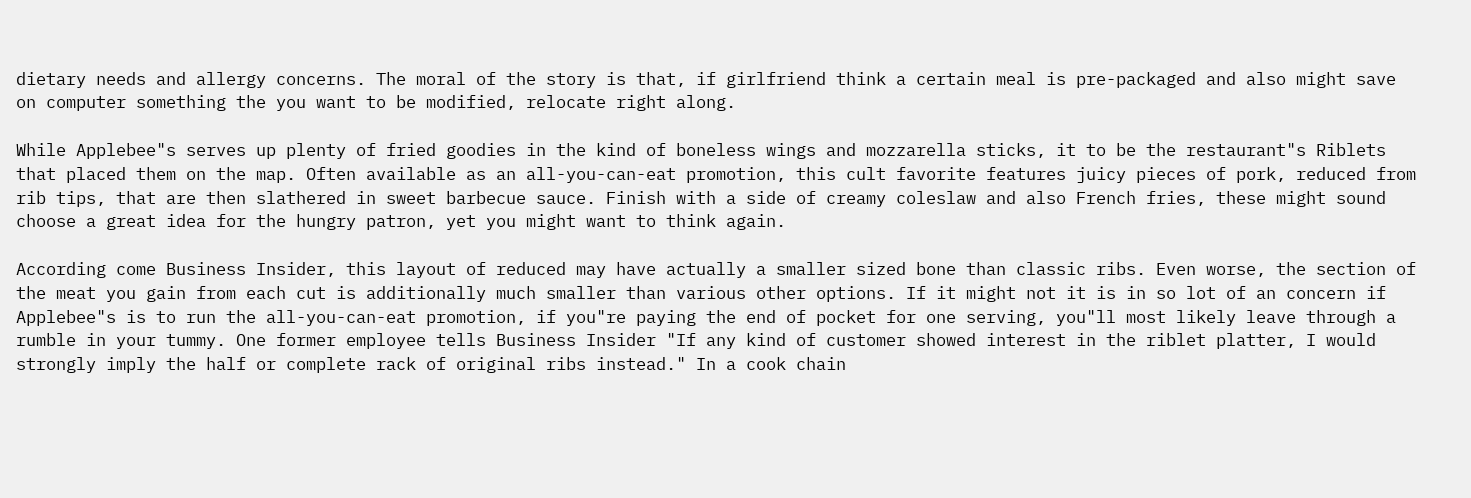dietary needs and allergy concerns. The moral of the story is that, if girlfriend think a certain meal is pre-packaged and also might save on computer something the you want to be modified, relocate right along.

While Applebee"s serves up plenty of fried goodies in the kind of boneless wings and mozzarella sticks, it to be the restaurant"s Riblets that placed them on the map. Often available as an all-you-can-eat promotion, this cult favorite features juicy pieces of pork, reduced from rib tips, that are then slathered in sweet barbecue sauce. Finish with a side of creamy coleslaw and also French fries, these might sound choose a great idea for the hungry patron, yet you might want to think again.

According come Business Insider, this layout of reduced may have actually a smaller sized bone than classic ribs. Even worse, the section of the meat you gain from each cut is additionally much smaller than various other options. If it might not it is in so lot of an concern if Applebee"s is to run the all-you-can-eat promotion, if you"re paying the end of pocket for one serving, you"ll most likely leave through a rumble in your tummy. One former employee tells Business Insider "If any kind of customer showed interest in the riblet platter, I would strongly imply the half or complete rack of original ribs instead." In a cook chain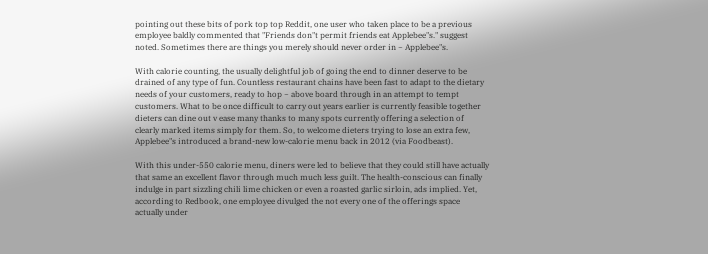pointing out these bits of pork top top Reddit, one user who taken place to be a previous employee baldly commented that "Friends don"t permit friends eat Applebee"s." suggest noted. Sometimes there are things you merely should never order in ~ Applebee"s.

With calorie counting, the usually delightful job of going the end to dinner deserve to be drained of any type of fun. Countless restaurant chains have been fast to adapt to the dietary needs of your customers, ready to hop ~ above board through in an attempt to tempt customers. What to be once difficult to carry out years earlier is currently feasible together dieters can dine out v ease many thanks to many spots currently offering a selection of clearly marked items simply for them. So, to welcome dieters trying to lose an extra few, Applebee"s introduced a brand-new low-calorie menu back in 2012 (via Foodbeast).

With this under-550 calorie menu, diners were led to believe that they could still have actually that same an excellent flavor through much much less guilt. The health-conscious can finally indulge in part sizzling chili lime chicken or even a roasted garlic sirloin, ads implied. Yet, according to Redbook, one employee divulged the not every one of the offerings space actually under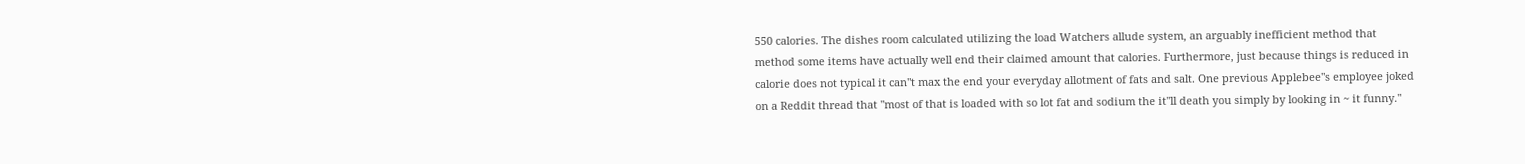550 calories. The dishes room calculated utilizing the load Watchers allude system, an arguably inefficient method that method some items have actually well end their claimed amount that calories. Furthermore, just because things is reduced in calorie does not typical it can"t max the end your everyday allotment of fats and salt. One previous Applebee"s employee joked on a Reddit thread that "most of that is loaded with so lot fat and sodium the it"ll death you simply by looking in ~ it funny."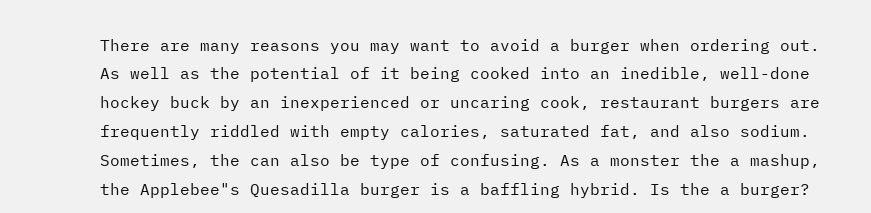There are many reasons you may want to avoid a burger when ordering out. As well as the potential of it being cooked into an inedible, well-done hockey buck by an inexperienced or uncaring cook, restaurant burgers are frequently riddled with empty calories, saturated fat, and also sodium. Sometimes, the can also be type of confusing. As a monster the a mashup, the Applebee"s Quesadilla burger is a baffling hybrid. Is the a burger?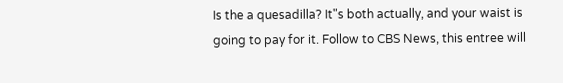Is the a quesadilla? It"s both actually, and your waist is going to pay for it. Follow to CBS News, this entree will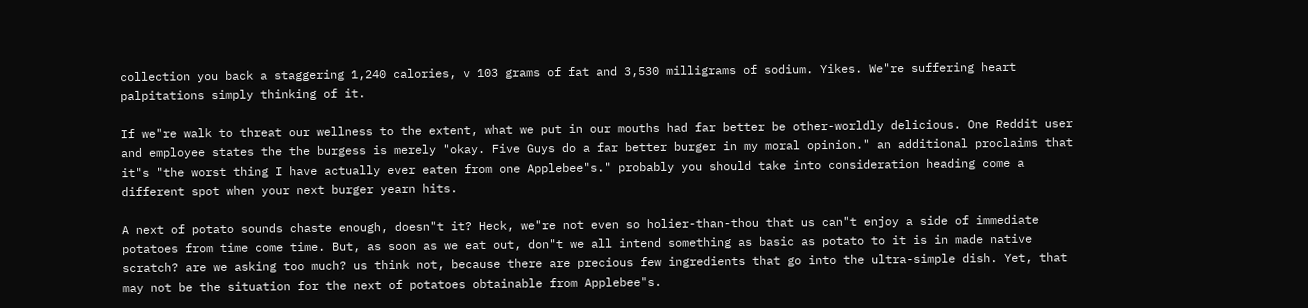collection you back a staggering 1,240 calories, v 103 grams of fat and 3,530 milligrams of sodium. Yikes. We"re suffering heart palpitations simply thinking of it.

If we"re walk to threat our wellness to the extent, what we put in our mouths had far better be other-worldly delicious. One Reddit user and employee states the the burgess is merely "okay. Five Guys do a far better burger in my moral opinion." an additional proclaims that it"s "the worst thing I have actually ever eaten from one Applebee"s." probably you should take into consideration heading come a different spot when your next burger yearn hits.

A next of potato sounds chaste enough, doesn"t it? Heck, we"re not even so holier-than-thou that us can"t enjoy a side of immediate potatoes from time come time. But, as soon as we eat out, don"t we all intend something as basic as potato to it is in made native scratch? are we asking too much? us think not, because there are precious few ingredients that go into the ultra-simple dish. Yet, that may not be the situation for the next of potatoes obtainable from Applebee"s.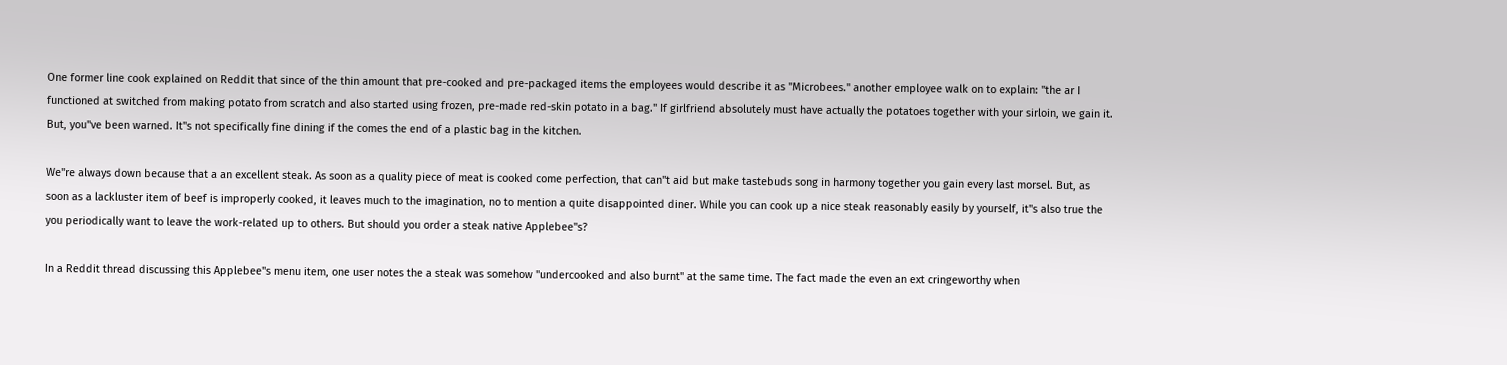One former line cook explained on Reddit that since of the thin amount that pre-cooked and pre-packaged items the employees would describe it as "Microbees." another employee walk on to explain: "the ar I functioned at switched from making potato from scratch and also started using frozen, pre-made red-skin potato in a bag." If girlfriend absolutely must have actually the potatoes together with your sirloin, we gain it. But, you"ve been warned. It"s not specifically fine dining if the comes the end of a plastic bag in the kitchen.

We"re always down because that a an excellent steak. As soon as a quality piece of meat is cooked come perfection, that can"t aid but make tastebuds song in harmony together you gain every last morsel. But, as soon as a lackluster item of beef is improperly cooked, it leaves much to the imagination, no to mention a quite disappointed diner. While you can cook up a nice steak reasonably easily by yourself, it"s also true the you periodically want to leave the work-related up to others. But should you order a steak native Applebee"s?

In a Reddit thread discussing this Applebee"s menu item, one user notes the a steak was somehow "undercooked and also burnt" at the same time. The fact made the even an ext cringeworthy when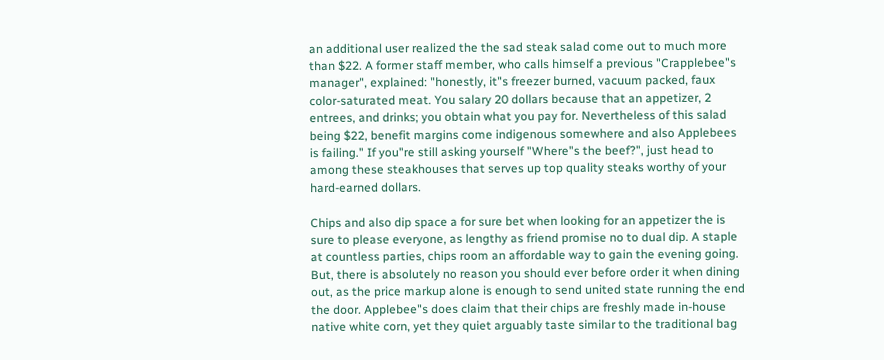an additional user realized the the sad steak salad come out to much more than $22. A former staff member, who calls himself a previous "Crapplebee"s manager", explained: "honestly, it"s freezer burned, vacuum packed, faux color-saturated meat. You salary 20 dollars because that an appetizer, 2 entrees, and drinks; you obtain what you pay for. Nevertheless of this salad being $22, benefit margins come indigenous somewhere and also Applebees is failing." If you"re still asking yourself "Where"s the beef?", just head to among these steakhouses that serves up top quality steaks worthy of your hard-earned dollars.

Chips and also dip space a for sure bet when looking for an appetizer the is sure to please everyone, as lengthy as friend promise no to dual dip. A staple at countless parties, chips room an affordable way to gain the evening going. But, there is absolutely no reason you should ever before order it when dining out, as the price markup alone is enough to send united state running the end the door. Applebee"s does claim that their chips are freshly made in-house native white corn, yet they quiet arguably taste similar to the traditional bag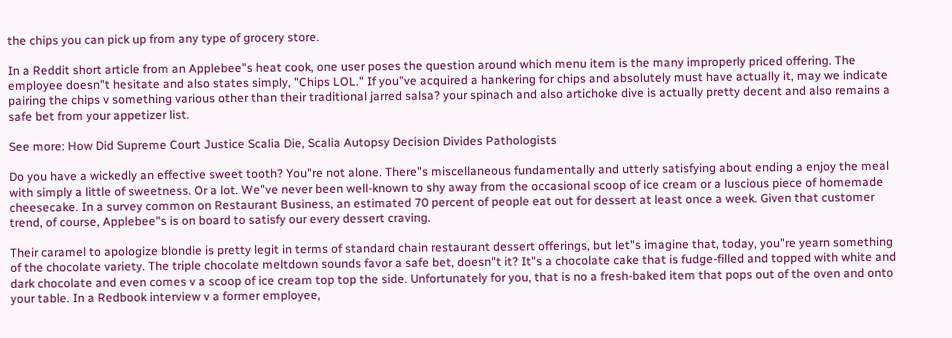the chips you can pick up from any type of grocery store.

In a Reddit short article from an Applebee"s heat cook, one user poses the question around which menu item is the many improperly priced offering. The employee doesn"t hesitate and also states simply, "Chips LOL." If you"ve acquired a hankering for chips and absolutely must have actually it, may we indicate pairing the chips v something various other than their traditional jarred salsa? your spinach and also artichoke dive is actually pretty decent and also remains a safe bet from your appetizer list.

See more: How Did Supreme Court Justice Scalia Die, Scalia Autopsy Decision Divides Pathologists

Do you have a wickedly an effective sweet tooth? You"re not alone. There"s miscellaneous fundamentally and utterly satisfying about ending a enjoy the meal with simply a little of sweetness. Or a lot. We"ve never been well-known to shy away from the occasional scoop of ice cream or a luscious piece of homemade cheesecake. In a survey common on Restaurant Business, an estimated 70 percent of people eat out for dessert at least once a week. Given that customer trend, of course, Applebee"s is on board to satisfy our every dessert craving.

Their caramel to apologize blondie is pretty legit in terms of standard chain restaurant dessert offerings, but let"s imagine that, today, you"re yearn something of the chocolate variety. The triple chocolate meltdown sounds favor a safe bet, doesn"t it? It"s a chocolate cake that is fudge-filled and topped with white and dark chocolate and even comes v a scoop of ice cream top top the side. Unfortunately for you, that is no a fresh-baked item that pops out of the oven and onto your table. In a Redbook interview v a former employee,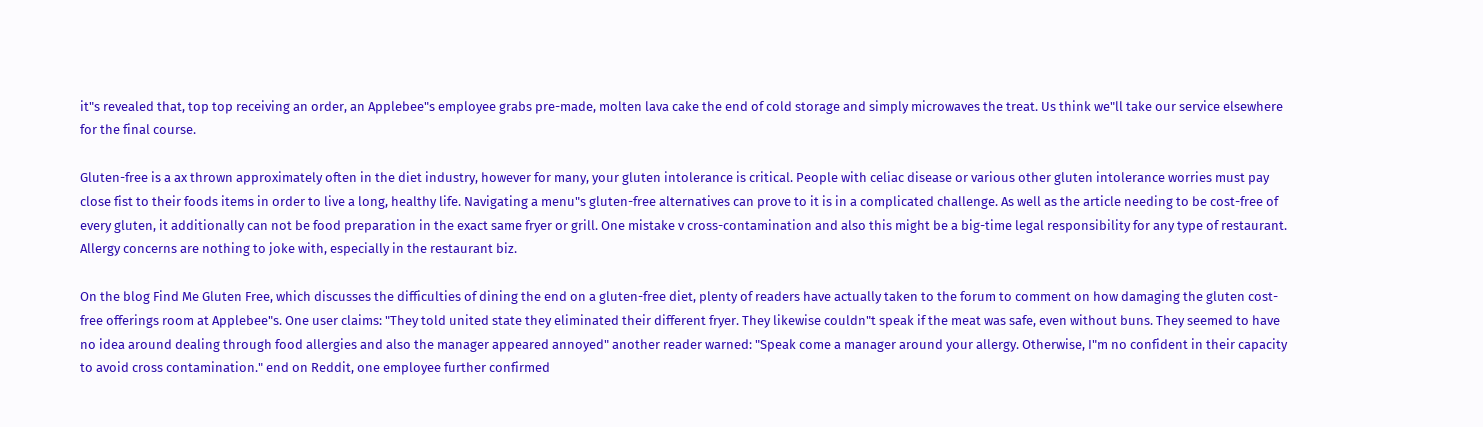it"s revealed that, top top receiving an order, an Applebee"s employee grabs pre-made, molten lava cake the end of cold storage and simply microwaves the treat. Us think we"ll take our service elsewhere for the final course.

Gluten-free is a ax thrown approximately often in the diet industry, however for many, your gluten intolerance is critical. People with celiac disease or various other gluten intolerance worries must pay close fist to their foods items in order to live a long, healthy life. Navigating a menu"s gluten-free alternatives can prove to it is in a complicated challenge. As well as the article needing to be cost-free of every gluten, it additionally can not be food preparation in the exact same fryer or grill. One mistake v cross-contamination and also this might be a big-time legal responsibility for any type of restaurant. Allergy concerns are nothing to joke with, especially in the restaurant biz.

On the blog Find Me Gluten Free, which discusses the difficulties of dining the end on a gluten-free diet, plenty of readers have actually taken to the forum to comment on how damaging the gluten cost-free offerings room at Applebee"s. One user claims: "They told united state they eliminated their different fryer. They likewise couldn"t speak if the meat was safe, even without buns. They seemed to have no idea around dealing through food allergies and also the manager appeared annoyed" another reader warned: "Speak come a manager around your allergy. Otherwise, I"m no confident in their capacity to avoid cross contamination." end on Reddit, one employee further confirmed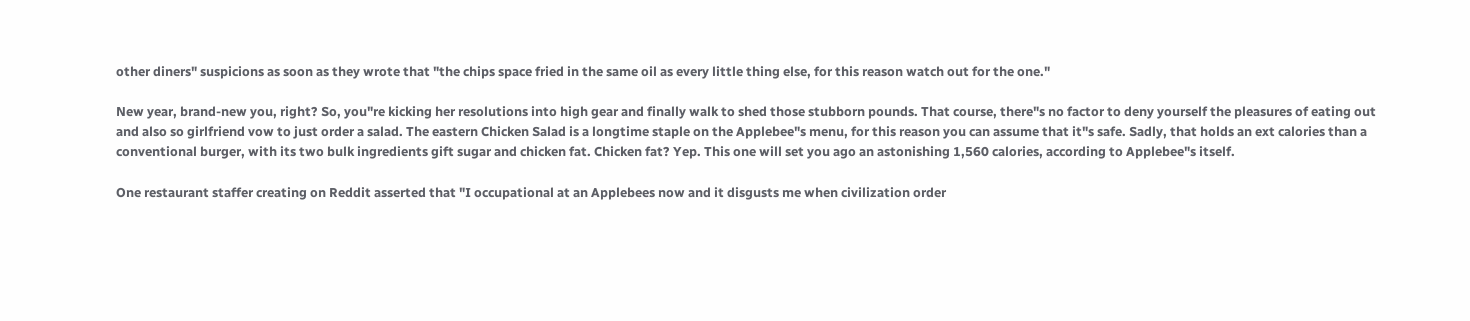other diners" suspicions as soon as they wrote that "the chips space fried in the same oil as every little thing else, for this reason watch out for the one."

New year, brand-new you, right? So, you"re kicking her resolutions into high gear and finally walk to shed those stubborn pounds. That course, there"s no factor to deny yourself the pleasures of eating out and also so girlfriend vow to just order a salad. The eastern Chicken Salad is a longtime staple on the Applebee"s menu, for this reason you can assume that it"s safe. Sadly, that holds an ext calories than a conventional burger, with its two bulk ingredients gift sugar and chicken fat. Chicken fat? Yep. This one will set you ago an astonishing 1,560 calories, according to Applebee"s itself.

One restaurant staffer creating on Reddit asserted that "I occupational at an Applebees now and it disgusts me when civilization order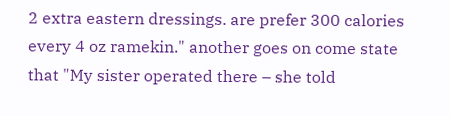2 extra eastern dressings. are prefer 300 calories every 4 oz ramekin." another goes on come state that "My sister operated there – she told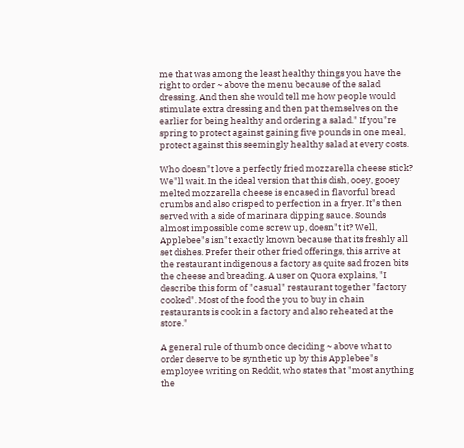me that was among the least healthy things you have the right to order ~ above the menu because of the salad dressing. And then she would tell me how people would stimulate extra dressing and then pat themselves on the earlier for being healthy and ordering a salad." If you"re spring to protect against gaining five pounds in one meal, protect against this seemingly healthy salad at every costs.

Who doesn"t love a perfectly fried mozzarella cheese stick? We"ll wait. In the ideal version that this dish, ooey, gooey melted mozzarella cheese is encased in flavorful bread crumbs and also crisped to perfection in a fryer. It"s then served with a side of marinara dipping sauce. Sounds almost impossible come screw up, doesn"t it? Well, Applebee"s isn"t exactly known because that its freshly all set dishes. Prefer their other fried offerings, this arrive at the restaurant indigenous a factory as quite sad frozen bits the cheese and breading. A user on Quora explains, "I describe this form of "casual" restaurant together "factory cooked". Most of the food the you to buy in chain restaurants is cook in a factory and also reheated at the store."

A general rule of thumb once deciding ~ above what to order deserve to be synthetic up by this Applebee"s employee writing on Reddit, who states that "most anything the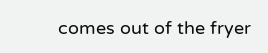comes out of the fryer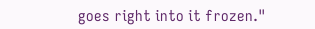goes right into it frozen."